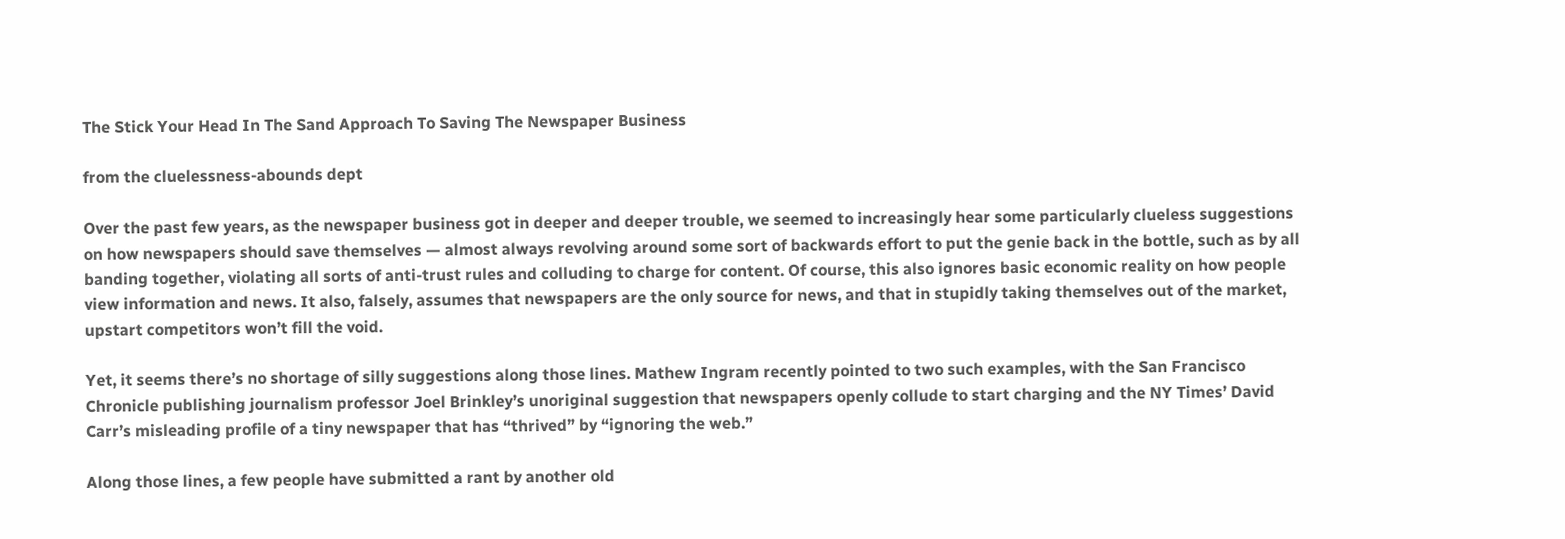The Stick Your Head In The Sand Approach To Saving The Newspaper Business

from the cluelessness-abounds dept

Over the past few years, as the newspaper business got in deeper and deeper trouble, we seemed to increasingly hear some particularly clueless suggestions on how newspapers should save themselves — almost always revolving around some sort of backwards effort to put the genie back in the bottle, such as by all banding together, violating all sorts of anti-trust rules and colluding to charge for content. Of course, this also ignores basic economic reality on how people view information and news. It also, falsely, assumes that newspapers are the only source for news, and that in stupidly taking themselves out of the market, upstart competitors won’t fill the void.

Yet, it seems there’s no shortage of silly suggestions along those lines. Mathew Ingram recently pointed to two such examples, with the San Francisco Chronicle publishing journalism professor Joel Brinkley’s unoriginal suggestion that newspapers openly collude to start charging and the NY Times’ David Carr’s misleading profile of a tiny newspaper that has “thrived” by “ignoring the web.”

Along those lines, a few people have submitted a rant by another old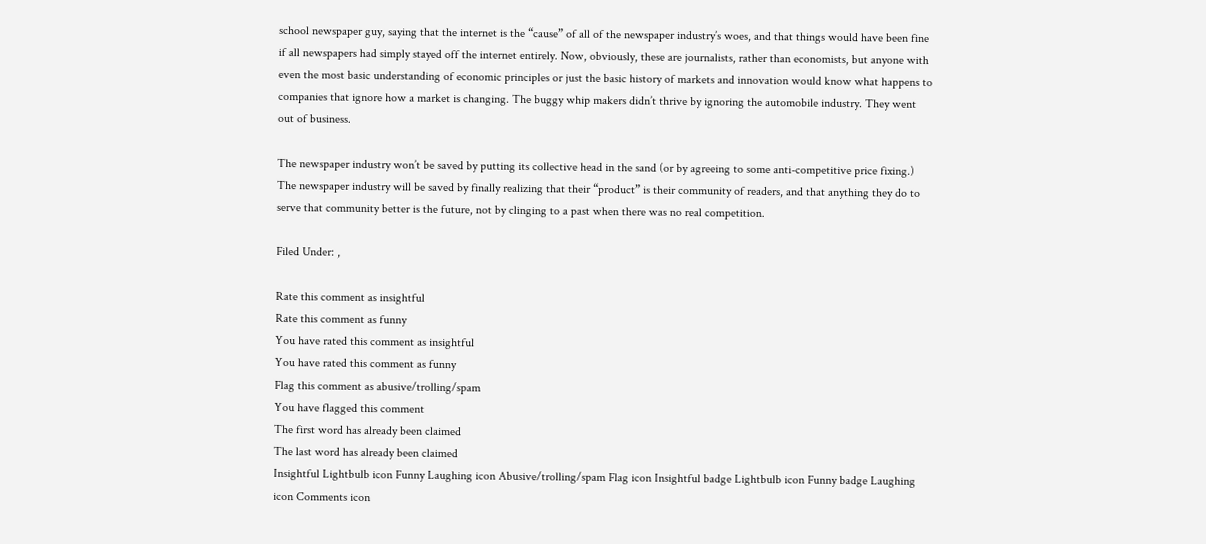school newspaper guy, saying that the internet is the “cause” of all of the newspaper industry’s woes, and that things would have been fine if all newspapers had simply stayed off the internet entirely. Now, obviously, these are journalists, rather than economists, but anyone with even the most basic understanding of economic principles or just the basic history of markets and innovation would know what happens to companies that ignore how a market is changing. The buggy whip makers didn’t thrive by ignoring the automobile industry. They went out of business.

The newspaper industry won’t be saved by putting its collective head in the sand (or by agreeing to some anti-competitive price fixing.) The newspaper industry will be saved by finally realizing that their “product” is their community of readers, and that anything they do to serve that community better is the future, not by clinging to a past when there was no real competition.

Filed Under: ,

Rate this comment as insightful
Rate this comment as funny
You have rated this comment as insightful
You have rated this comment as funny
Flag this comment as abusive/trolling/spam
You have flagged this comment
The first word has already been claimed
The last word has already been claimed
Insightful Lightbulb icon Funny Laughing icon Abusive/trolling/spam Flag icon Insightful badge Lightbulb icon Funny badge Laughing icon Comments icon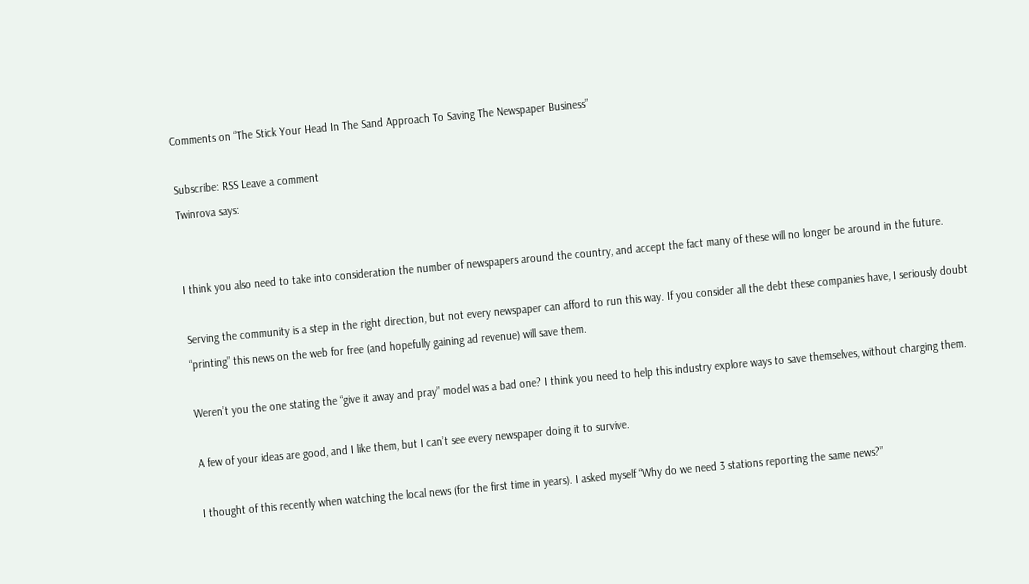Comments on “The Stick Your Head In The Sand Approach To Saving The Newspaper Business”

Subscribe: RSS Leave a comment
Twinrova says:


I think you also need to take into consideration the number of newspapers around the country, and accept the fact many of these will no longer be around in the future.

Serving the community is a step in the right direction, but not every newspaper can afford to run this way. If you consider all the debt these companies have, I seriously doubt “printing” this news on the web for free (and hopefully gaining ad revenue) will save them.

Weren’t you the one stating the “give it away and pray” model was a bad one? I think you need to help this industry explore ways to save themselves, without charging them.

A few of your ideas are good, and I like them, but I can’t see every newspaper doing it to survive.

I thought of this recently when watching the local news (for the first time in years). I asked myself “Why do we need 3 stations reporting the same news?”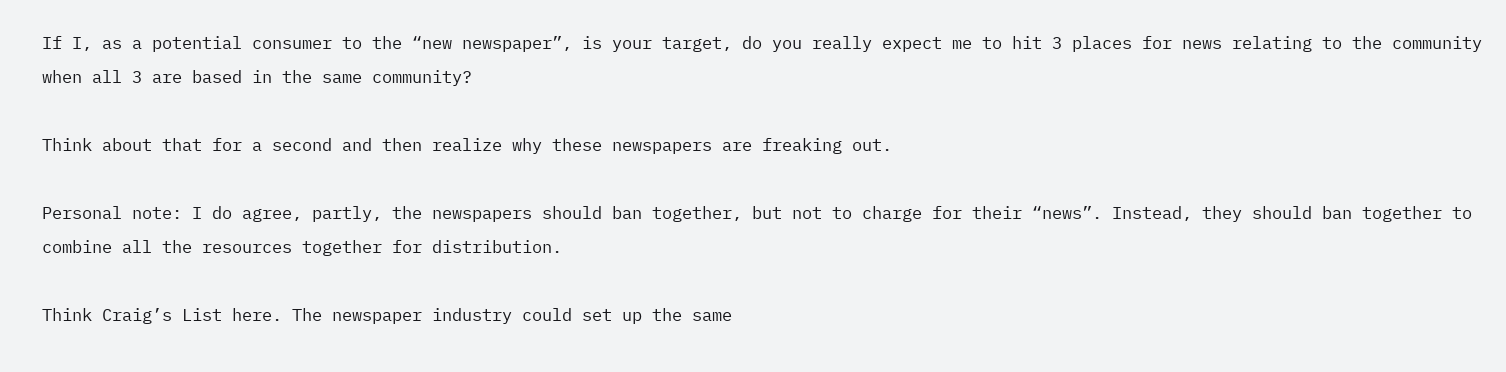If I, as a potential consumer to the “new newspaper”, is your target, do you really expect me to hit 3 places for news relating to the community when all 3 are based in the same community?

Think about that for a second and then realize why these newspapers are freaking out.

Personal note: I do agree, partly, the newspapers should ban together, but not to charge for their “news”. Instead, they should ban together to combine all the resources together for distribution.

Think Craig’s List here. The newspaper industry could set up the same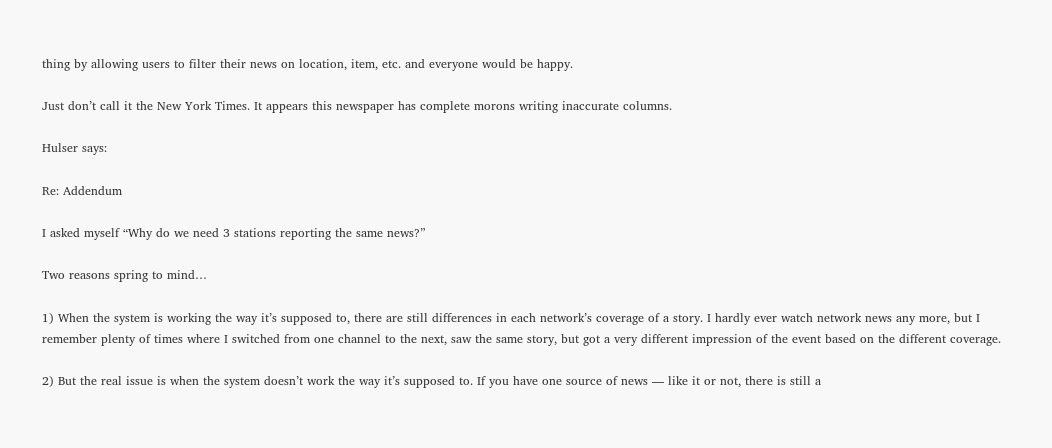thing by allowing users to filter their news on location, item, etc. and everyone would be happy.

Just don’t call it the New York Times. It appears this newspaper has complete morons writing inaccurate columns.

Hulser says:

Re: Addendum

I asked myself “Why do we need 3 stations reporting the same news?”

Two reasons spring to mind…

1) When the system is working the way it’s supposed to, there are still differences in each network’s coverage of a story. I hardly ever watch network news any more, but I remember plenty of times where I switched from one channel to the next, saw the same story, but got a very different impression of the event based on the different coverage.

2) But the real issue is when the system doesn’t work the way it’s supposed to. If you have one source of news — like it or not, there is still a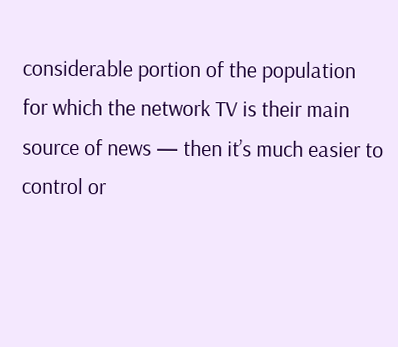considerable portion of the population for which the network TV is their main source of news — then it’s much easier to control or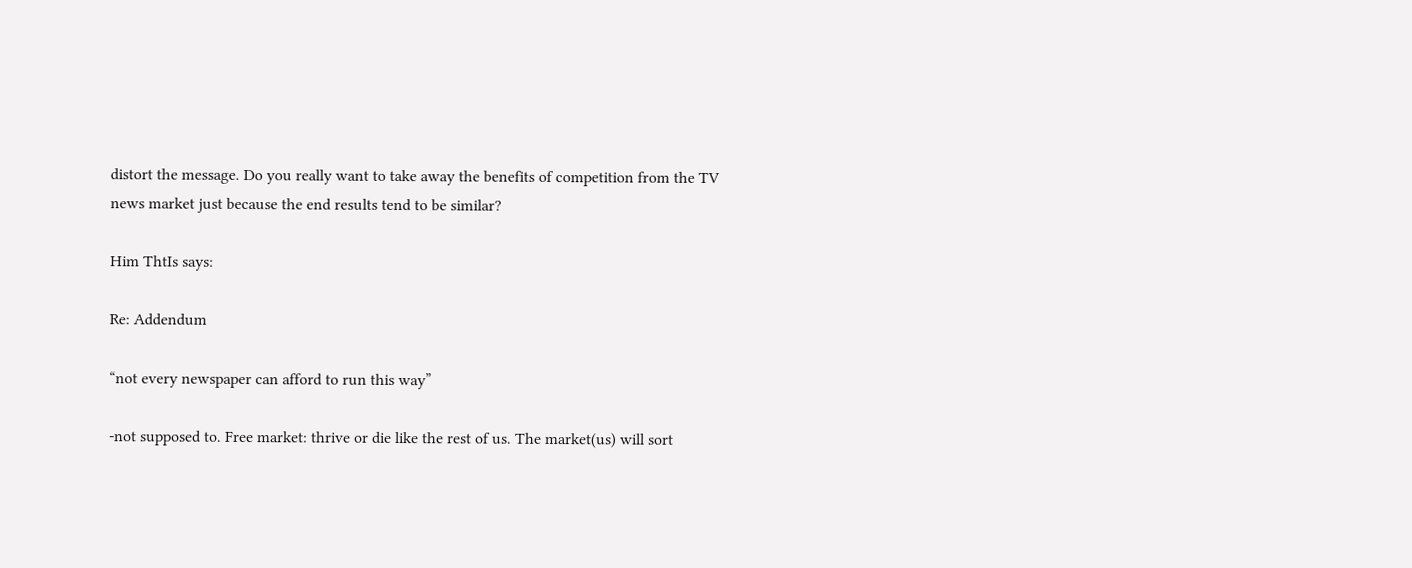distort the message. Do you really want to take away the benefits of competition from the TV news market just because the end results tend to be similar?

Him ThtIs says:

Re: Addendum

“not every newspaper can afford to run this way”

-not supposed to. Free market: thrive or die like the rest of us. The market(us) will sort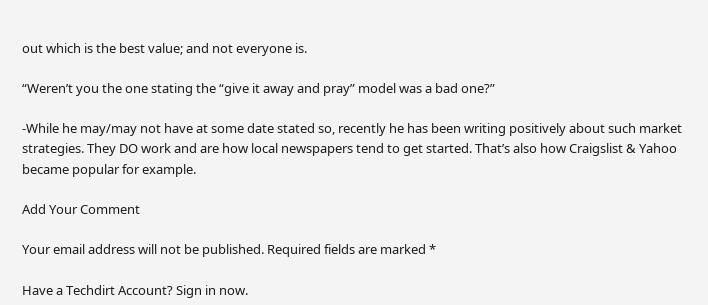out which is the best value; and not everyone is.

“Weren’t you the one stating the “give it away and pray” model was a bad one?”

-While he may/may not have at some date stated so, recently he has been writing positively about such market strategies. They DO work and are how local newspapers tend to get started. That’s also how Craigslist & Yahoo became popular for example.

Add Your Comment

Your email address will not be published. Required fields are marked *

Have a Techdirt Account? Sign in now.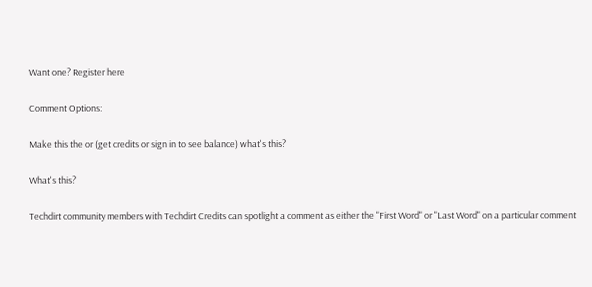Want one? Register here

Comment Options:

Make this the or (get credits or sign in to see balance) what's this?

What's this?

Techdirt community members with Techdirt Credits can spotlight a comment as either the "First Word" or "Last Word" on a particular comment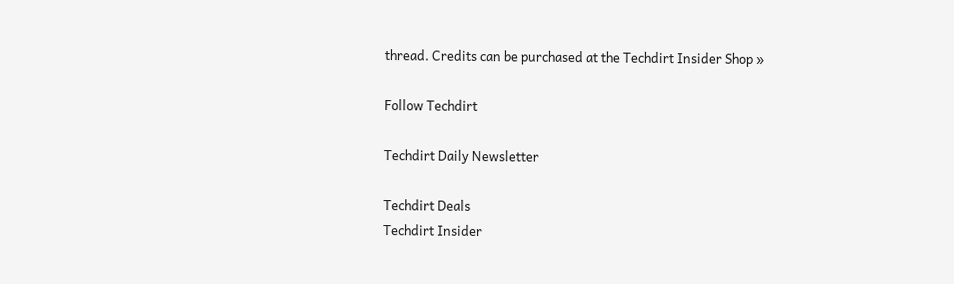thread. Credits can be purchased at the Techdirt Insider Shop »

Follow Techdirt

Techdirt Daily Newsletter

Techdirt Deals
Techdirt Insider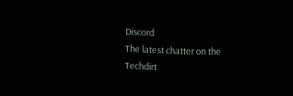Discord
The latest chatter on the Techdirt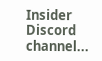Insider Discord channel...